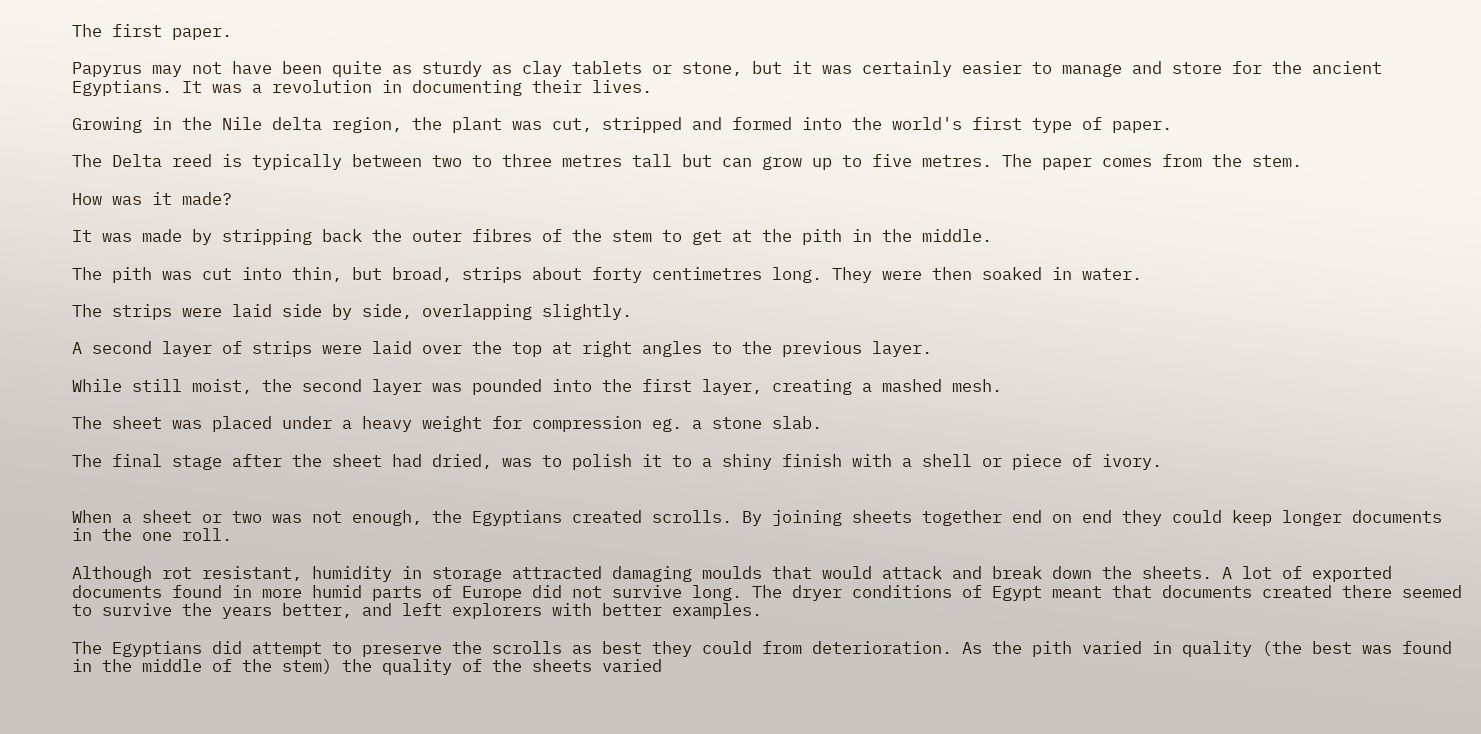The first paper.

Papyrus may not have been quite as sturdy as clay tablets or stone, but it was certainly easier to manage and store for the ancient Egyptians. It was a revolution in documenting their lives.

Growing in the Nile delta region, the plant was cut, stripped and formed into the world's first type of paper.

The Delta reed is typically between two to three metres tall but can grow up to five metres. The paper comes from the stem.

How was it made?

It was made by stripping back the outer fibres of the stem to get at the pith in the middle.

The pith was cut into thin, but broad, strips about forty centimetres long. They were then soaked in water.

The strips were laid side by side, overlapping slightly.

A second layer of strips were laid over the top at right angles to the previous layer.

While still moist, the second layer was pounded into the first layer, creating a mashed mesh.

The sheet was placed under a heavy weight for compression eg. a stone slab.

The final stage after the sheet had dried, was to polish it to a shiny finish with a shell or piece of ivory.


When a sheet or two was not enough, the Egyptians created scrolls. By joining sheets together end on end they could keep longer documents in the one roll.

Although rot resistant, humidity in storage attracted damaging moulds that would attack and break down the sheets. A lot of exported documents found in more humid parts of Europe did not survive long. The dryer conditions of Egypt meant that documents created there seemed to survive the years better, and left explorers with better examples.

The Egyptians did attempt to preserve the scrolls as best they could from deterioration. As the pith varied in quality (the best was found in the middle of the stem) the quality of the sheets varied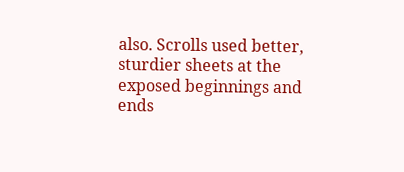also. Scrolls used better, sturdier sheets at the exposed beginnings and ends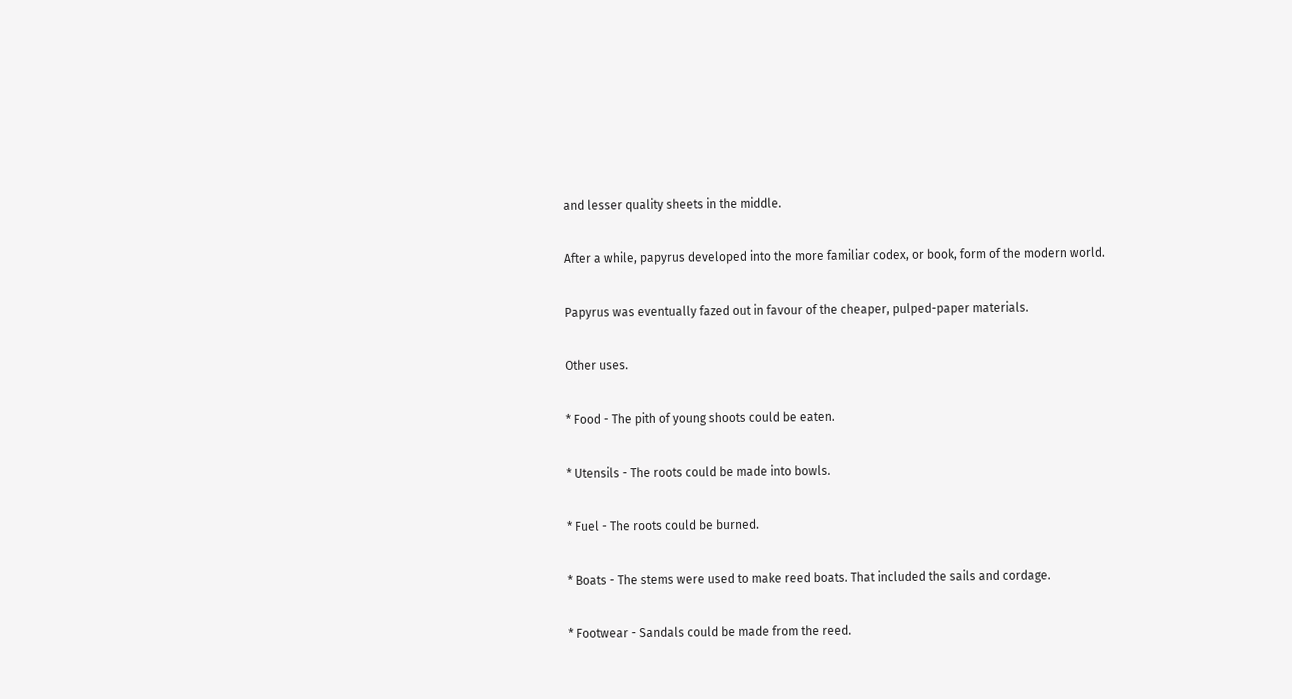and lesser quality sheets in the middle.

After a while, papyrus developed into the more familiar codex, or book, form of the modern world.

Papyrus was eventually fazed out in favour of the cheaper, pulped-paper materials.

Other uses.

* Food - The pith of young shoots could be eaten.

* Utensils - The roots could be made into bowls.

* Fuel - The roots could be burned.

* Boats - The stems were used to make reed boats. That included the sails and cordage.

* Footwear - Sandals could be made from the reed.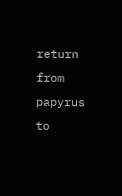return from papyrus to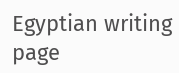Egyptian writing page